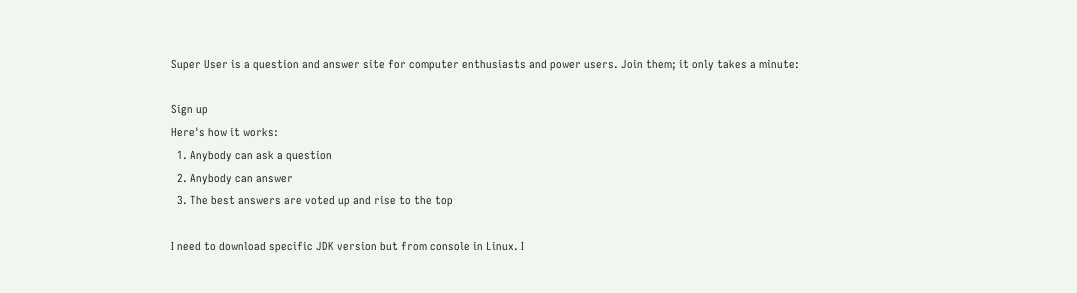Super User is a question and answer site for computer enthusiasts and power users. Join them; it only takes a minute:

Sign up
Here's how it works:
  1. Anybody can ask a question
  2. Anybody can answer
  3. The best answers are voted up and rise to the top

I need to download specific JDK version but from console in Linux. I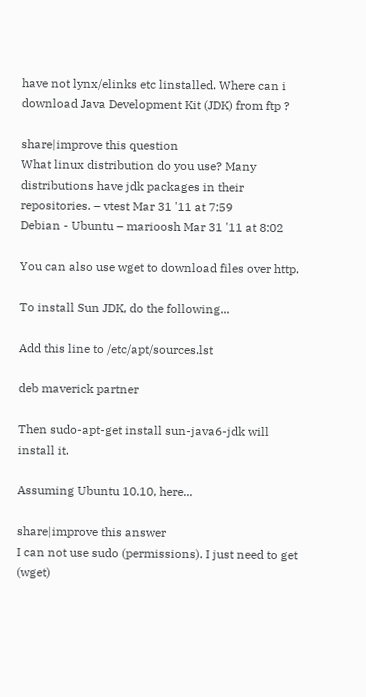have not lynx/elinks etc linstalled. Where can i download Java Development Kit (JDK) from ftp ?

share|improve this question
What linux distribution do you use? Many distributions have jdk packages in their repositories. – vtest Mar 31 '11 at 7:59
Debian - Ubuntu – marioosh Mar 31 '11 at 8:02

You can also use wget to download files over http.

To install Sun JDK, do the following...

Add this line to /etc/apt/sources.lst

deb maverick partner

Then sudo-apt-get install sun-java6-jdk will install it.

Assuming Ubuntu 10.10, here...

share|improve this answer
I can not use sudo (permissions). I just need to get (wget)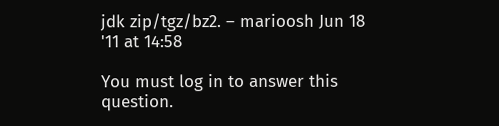jdk zip/tgz/bz2. – marioosh Jun 18 '11 at 14:58

You must log in to answer this question.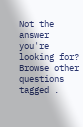Not the answer you're looking for? Browse other questions tagged .